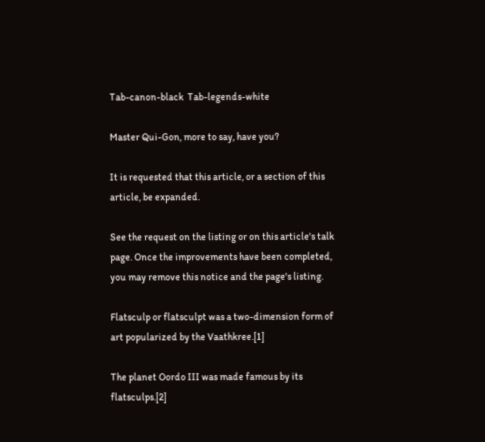Tab-canon-black  Tab-legends-white

Master Qui-Gon, more to say, have you?

It is requested that this article, or a section of this article, be expanded.

See the request on the listing or on this article's talk page. Once the improvements have been completed, you may remove this notice and the page's listing.

Flatsculp or flatsculpt was a two-dimension form of art popularized by the Vaathkree.[1]

The planet Oordo III was made famous by its flatsculps.[2]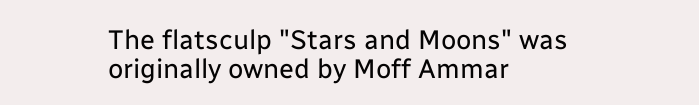The flatsculp "Stars and Moons" was originally owned by Moff Ammar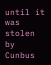until it was stolen by Cunbus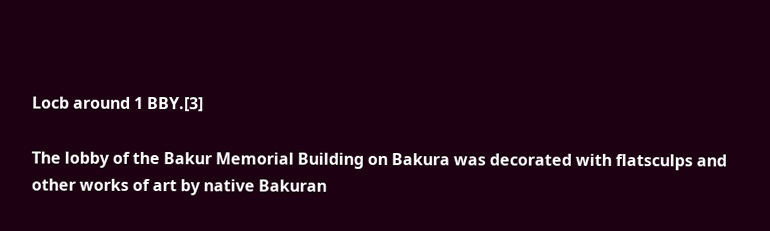Locb around 1 BBY.[3]

The lobby of the Bakur Memorial Building on Bakura was decorated with flatsculps and other works of art by native Bakuran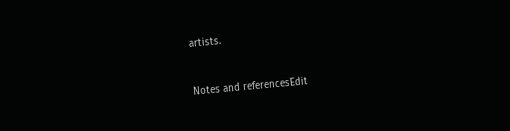artists.



Notes and referencesEdit